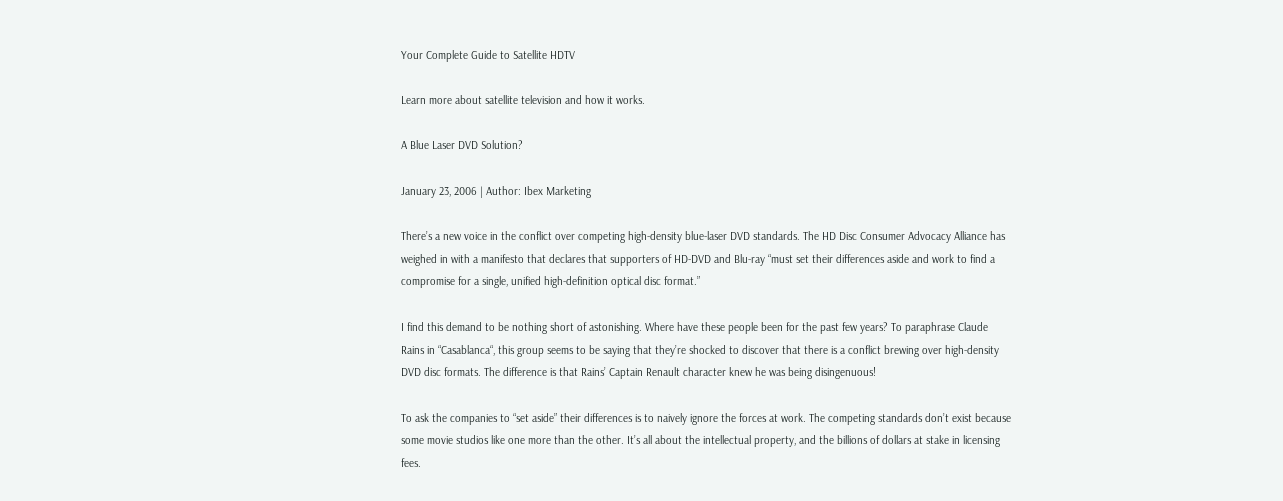Your Complete Guide to Satellite HDTV

Learn more about satellite television and how it works.

A Blue Laser DVD Solution?

January 23, 2006 | Author: Ibex Marketing

There’s a new voice in the conflict over competing high-density blue-laser DVD standards. The HD Disc Consumer Advocacy Alliance has weighed in with a manifesto that declares that supporters of HD-DVD and Blu-ray “must set their differences aside and work to find a compromise for a single, unified high-definition optical disc format.”

I find this demand to be nothing short of astonishing. Where have these people been for the past few years? To paraphrase Claude Rains in “Casablanca“, this group seems to be saying that they’re shocked to discover that there is a conflict brewing over high-density DVD disc formats. The difference is that Rains’ Captain Renault character knew he was being disingenuous!

To ask the companies to “set aside” their differences is to naively ignore the forces at work. The competing standards don’t exist because some movie studios like one more than the other. It’s all about the intellectual property, and the billions of dollars at stake in licensing fees.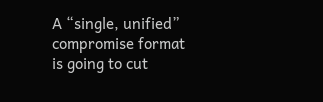A “single, unified” compromise format is going to cut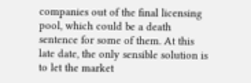companies out of the final licensing pool, which could be a death sentence for some of them. At this late date, the only sensible solution is to let the market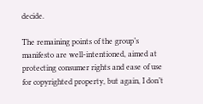decide.

The remaining points of the group’s manifesto are well-intentioned, aimed at protecting consumer rights and ease of use for copyrighted property, but again, I don’t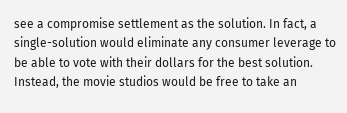see a compromise settlement as the solution. In fact, a single-solution would eliminate any consumer leverage to be able to vote with their dollars for the best solution. Instead, the movie studios would be free to take an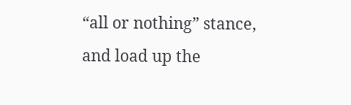“all or nothing” stance, and load up the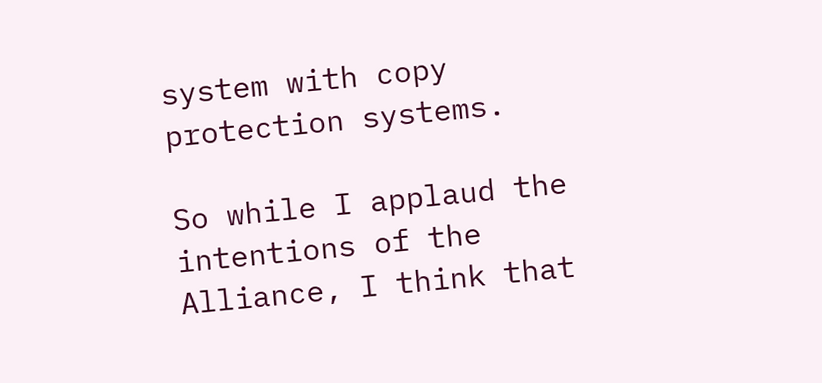system with copy protection systems.

So while I applaud the intentions of the Alliance, I think that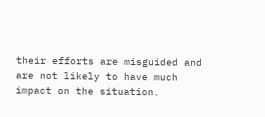their efforts are misguided and are not likely to have much impact on the situation.